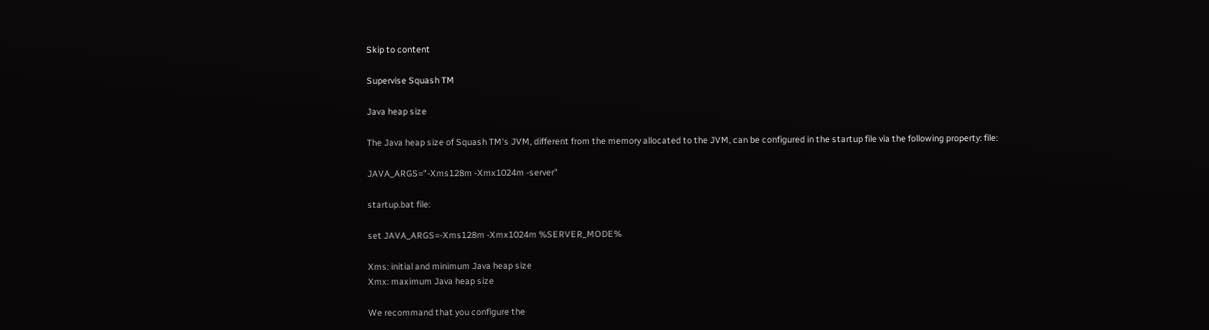Skip to content

Supervise Squash TM

Java heap size

The Java heap size of Squash TM's JVM, different from the memory allocated to the JVM, can be configured in the startup file via the following property: file:

JAVA_ARGS="-Xms128m -Xmx1024m -server"

startup.bat file:

set JAVA_ARGS=-Xms128m -Xmx1024m %SERVER_MODE%

Xms: initial and minimum Java heap size
Xmx: maximum Java heap size

We recommand that you configure the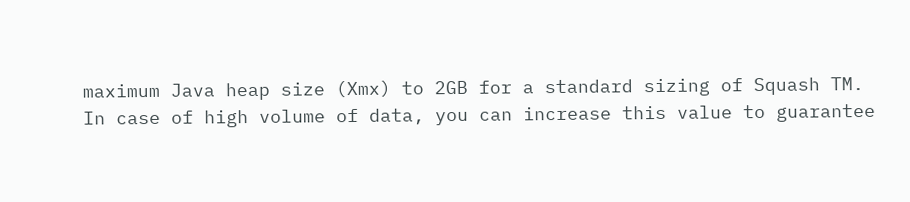maximum Java heap size (Xmx) to 2GB for a standard sizing of Squash TM.
In case of high volume of data, you can increase this value to guarantee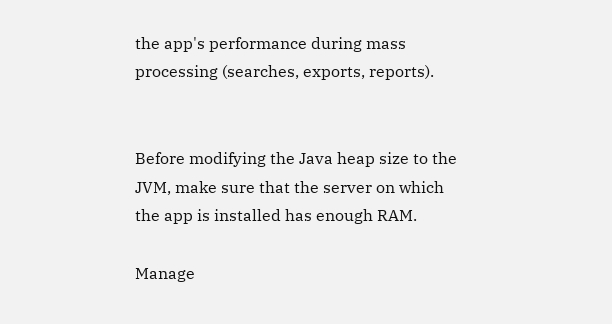the app's performance during mass processing (searches, exports, reports).


Before modifying the Java heap size to the JVM, make sure that the server on which the app is installed has enough RAM.

Manage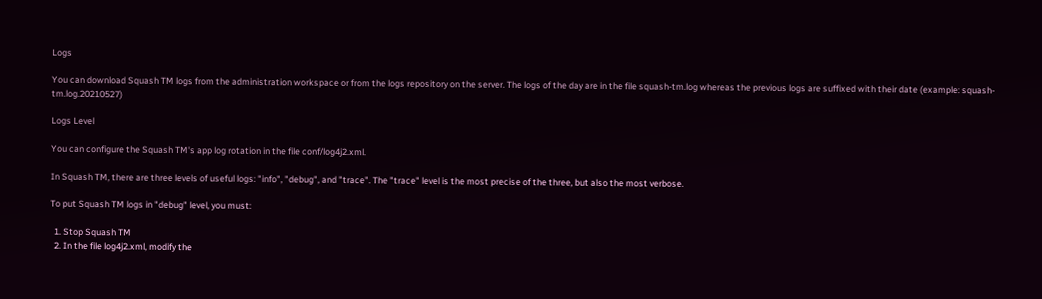Logs

You can download Squash TM logs from the administration workspace or from the logs repository on the server. The logs of the day are in the file squash-tm.log whereas the previous logs are suffixed with their date (example: squash-tm.log.20210527)

Logs Level

You can configure the Squash TM's app log rotation in the file conf/log4j2.xml.

In Squash TM, there are three levels of useful logs: "info", "debug", and "trace". The "trace" level is the most precise of the three, but also the most verbose.

To put Squash TM logs in "debug" level, you must:

  1. Stop Squash TM
  2. In the file log4j2.xml, modify the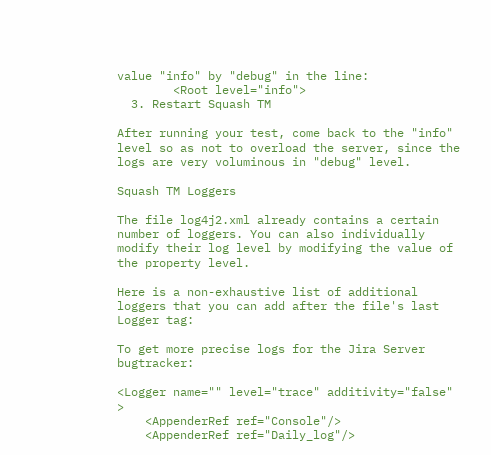value "info" by "debug" in the line:
        <Root level="info">
  3. Restart Squash TM

After running your test, come back to the "info" level so as not to overload the server, since the logs are very voluminous in "debug" level.

Squash TM Loggers

The file log4j2.xml already contains a certain number of loggers. You can also individually modify their log level by modifying the value of the property level.

Here is a non-exhaustive list of additional loggers that you can add after the file's last Logger tag:

To get more precise logs for the Jira Server bugtracker:

<Logger name="" level="trace" additivity="false" >
    <AppenderRef ref="Console"/>
    <AppenderRef ref="Daily_log"/>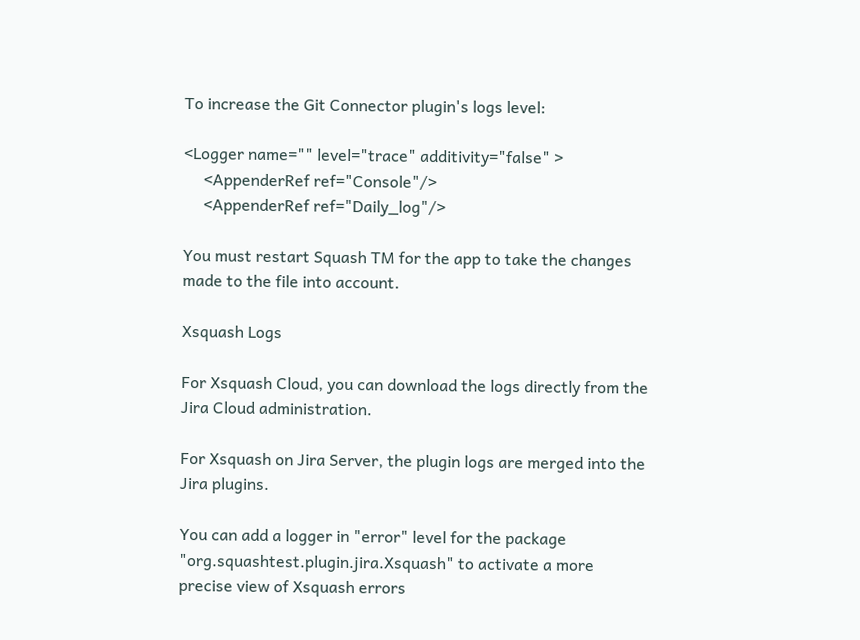To increase the Git Connector plugin's logs level:

<Logger name="" level="trace" additivity="false" >
     <AppenderRef ref="Console"/>
     <AppenderRef ref="Daily_log"/>

You must restart Squash TM for the app to take the changes made to the file into account.

Xsquash Logs

For Xsquash Cloud, you can download the logs directly from the Jira Cloud administration.

For Xsquash on Jira Server, the plugin logs are merged into the Jira plugins.

You can add a logger in "error" level for the package "org.squashtest.plugin.jira.Xsquash" to activate a more precise view of Xsquash errors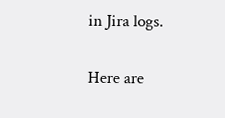in Jira logs.

Here are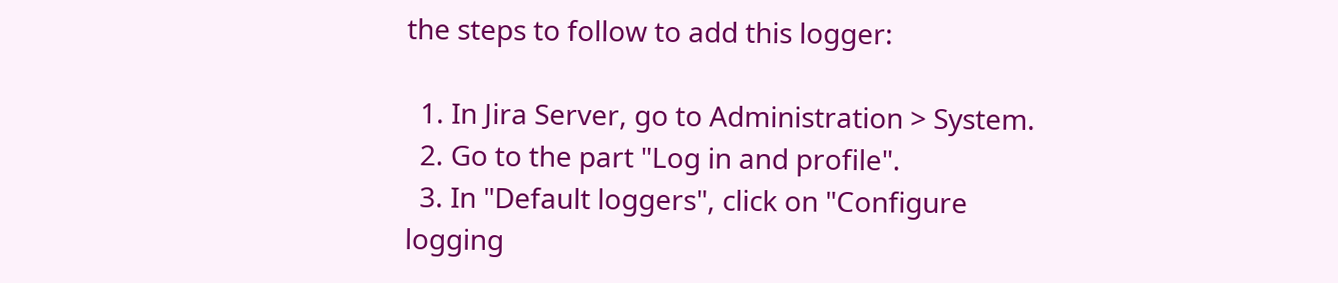the steps to follow to add this logger:

  1. In Jira Server, go to Administration > System.
  2. Go to the part "Log in and profile".
  3. In "Default loggers", click on "Configure logging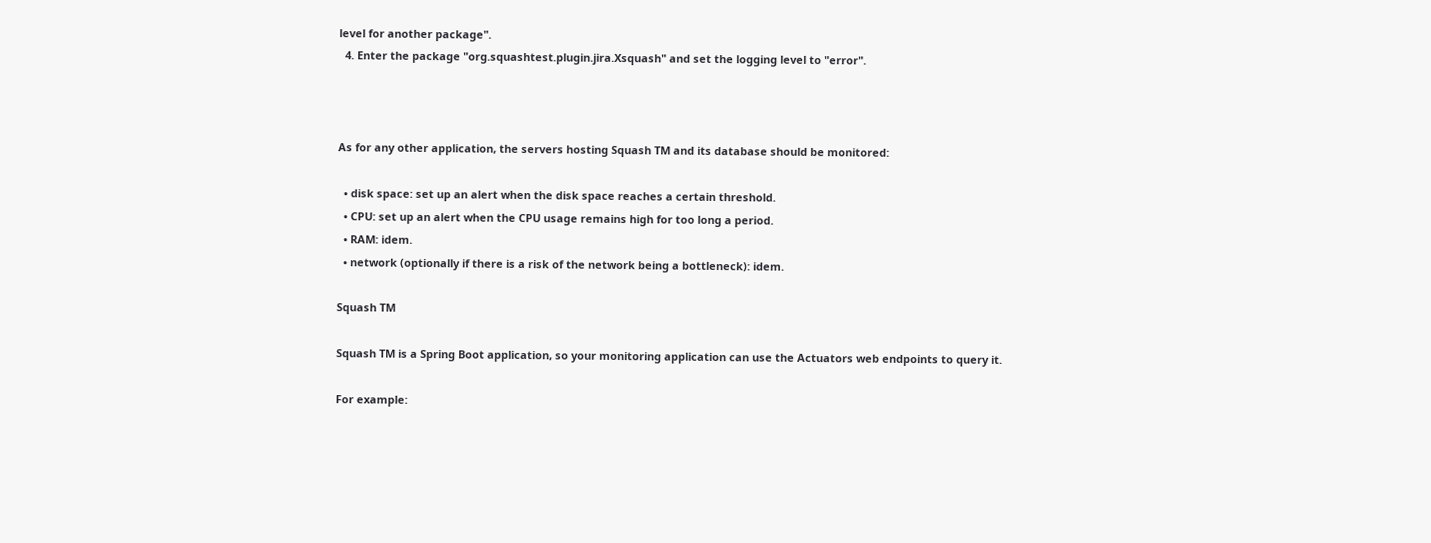level for another package".
  4. Enter the package "org.squashtest.plugin.jira.Xsquash" and set the logging level to "error".



As for any other application, the servers hosting Squash TM and its database should be monitored:

  • disk space: set up an alert when the disk space reaches a certain threshold.
  • CPU: set up an alert when the CPU usage remains high for too long a period.
  • RAM: idem.
  • network (optionally if there is a risk of the network being a bottleneck): idem.

Squash TM

Squash TM is a Spring Boot application, so your monitoring application can use the Actuators web endpoints to query it.

For example: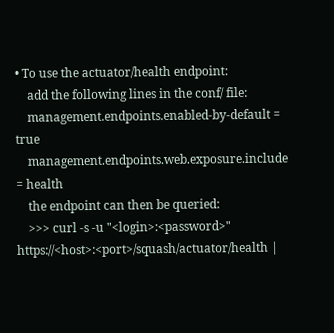• To use the actuator/health endpoint:
    add the following lines in the conf/ file:
    management.endpoints.enabled-by-default = true
    management.endpoints.web.exposure.include = health
    the endpoint can then be queried:
    >>> curl -s -u "<login>:<password>" https://<host>:<port>/squash/actuator/health |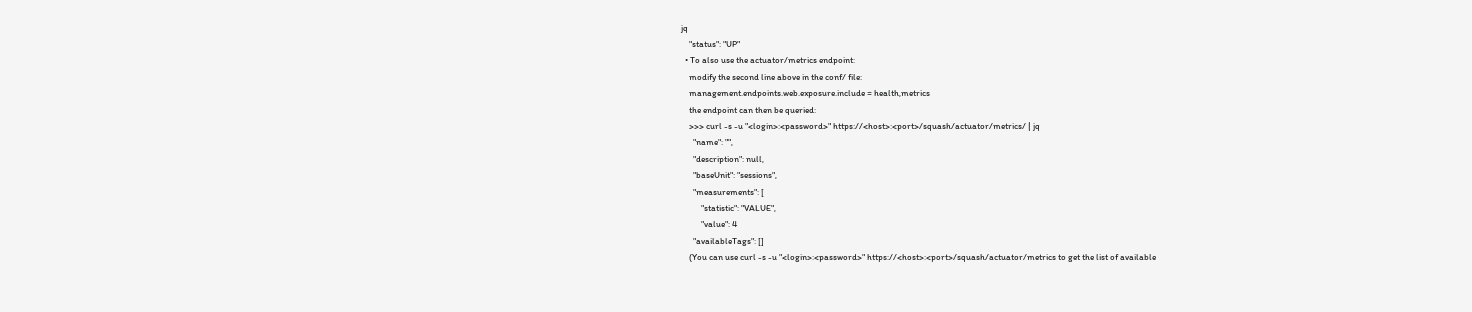jq
    "status": "UP"
  • To also use the actuator/metrics endpoint:
    modify the second line above in the conf/ file:
    management.endpoints.web.exposure.include = health,metrics
    the endpoint can then be queried:
    >>> curl -s -u "<login>:<password>" https://<host>:<port>/squash/actuator/metrics/ | jq
      "name": "",
      "description": null,
      "baseUnit": "sessions",
      "measurements": [
          "statistic": "VALUE",
          "value": 4
      "availableTags": []
    (You can use curl -s -u "<login>:<password>" https://<host>:<port>/squash/actuator/metrics to get the list of available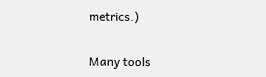metrics.)


Many tools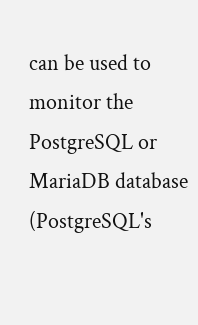can be used to monitor the PostgreSQL or MariaDB database (PostgreSQL's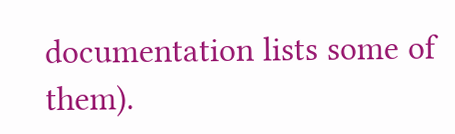documentation lists some of them).